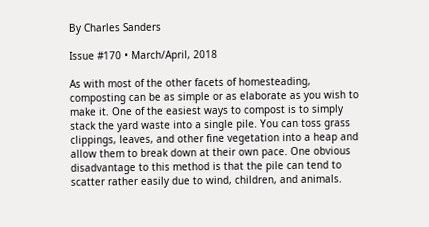By Charles Sanders

Issue #170 • March/April, 2018

As with most of the other facets of homesteading, composting can be as simple or as elaborate as you wish to make it. One of the easiest ways to compost is to simply stack the yard waste into a single pile. You can toss grass clippings, leaves, and other fine vegetation into a heap and allow them to break down at their own pace. One obvious disadvantage to this method is that the pile can tend to scatter rather easily due to wind, children, and animals.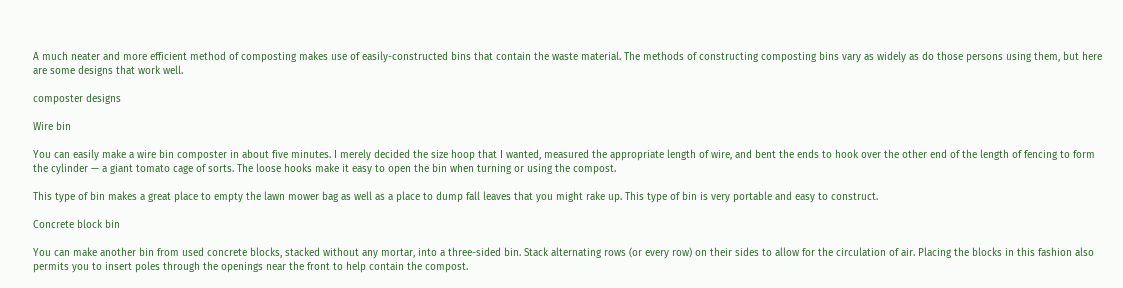A much neater and more efficient method of composting makes use of easily-constructed bins that contain the waste material. The methods of constructing composting bins vary as widely as do those persons using them, but here are some designs that work well.

composter designs

Wire bin

You can easily make a wire bin composter in about five minutes. I merely decided the size hoop that I wanted, measured the appropriate length of wire, and bent the ends to hook over the other end of the length of fencing to form the cylinder — a giant tomato cage of sorts. The loose hooks make it easy to open the bin when turning or using the compost.

This type of bin makes a great place to empty the lawn mower bag as well as a place to dump fall leaves that you might rake up. This type of bin is very portable and easy to construct.

Concrete block bin

You can make another bin from used concrete blocks, stacked without any mortar, into a three-sided bin. Stack alternating rows (or every row) on their sides to allow for the circulation of air. Placing the blocks in this fashion also permits you to insert poles through the openings near the front to help contain the compost.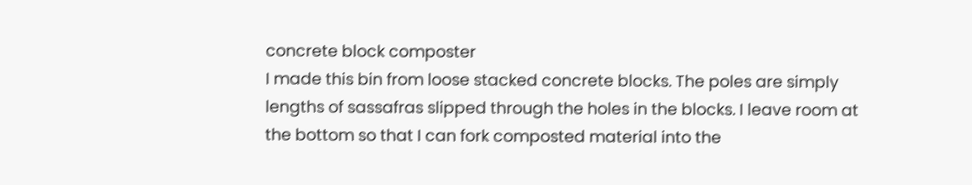concrete block composter
I made this bin from loose stacked concrete blocks. The poles are simply lengths of sassafras slipped through the holes in the blocks. I leave room at the bottom so that I can fork composted material into the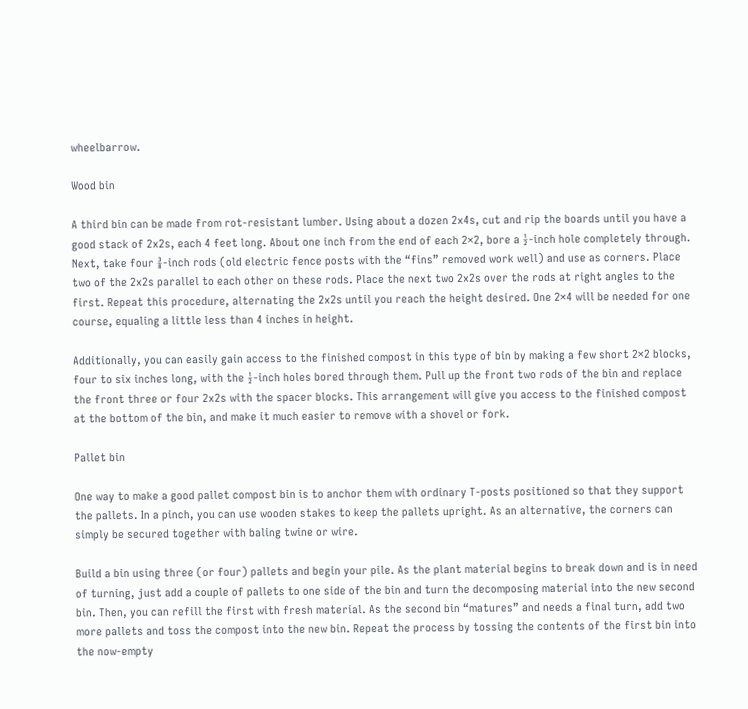wheelbarrow.

Wood bin

A third bin can be made from rot-resistant lumber. Using about a dozen 2x4s, cut and rip the boards until you have a good stack of 2x2s, each 4 feet long. About one inch from the end of each 2×2, bore a ½-inch hole completely through. Next, take four ⅜-inch rods (old electric fence posts with the “fins” removed work well) and use as corners. Place two of the 2x2s parallel to each other on these rods. Place the next two 2x2s over the rods at right angles to the first. Repeat this procedure, alternating the 2x2s until you reach the height desired. One 2×4 will be needed for one course, equaling a little less than 4 inches in height.

Additionally, you can easily gain access to the finished compost in this type of bin by making a few short 2×2 blocks, four to six inches long, with the ½-inch holes bored through them. Pull up the front two rods of the bin and replace the front three or four 2x2s with the spacer blocks. This arrangement will give you access to the finished compost at the bottom of the bin, and make it much easier to remove with a shovel or fork.

Pallet bin

One way to make a good pallet compost bin is to anchor them with ordinary T-posts positioned so that they support the pallets. In a pinch, you can use wooden stakes to keep the pallets upright. As an alternative, the corners can simply be secured together with baling twine or wire.

Build a bin using three (or four) pallets and begin your pile. As the plant material begins to break down and is in need of turning, just add a couple of pallets to one side of the bin and turn the decomposing material into the new second bin. Then, you can refill the first with fresh material. As the second bin “matures” and needs a final turn, add two more pallets and toss the compost into the new bin. Repeat the process by tossing the contents of the first bin into the now-empty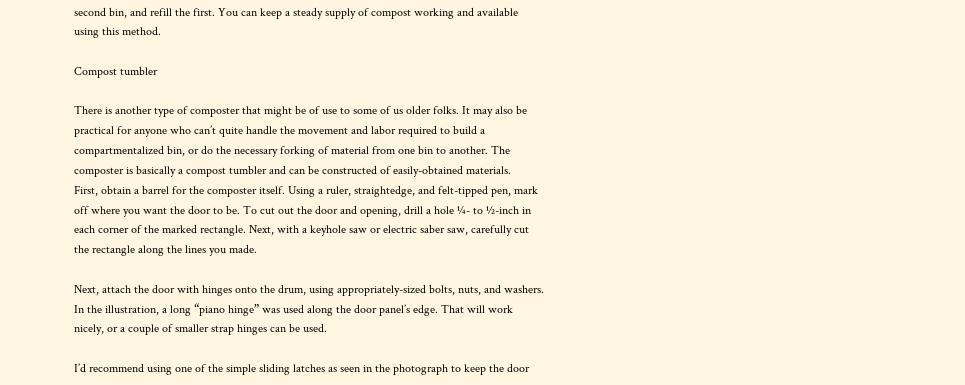second bin, and refill the first. You can keep a steady supply of compost working and available using this method.

Compost tumbler

There is another type of composter that might be of use to some of us older folks. It may also be practical for anyone who can’t quite handle the movement and labor required to build a compartmentalized bin, or do the necessary forking of material from one bin to another. The composter is basically a compost tumbler and can be constructed of easily-obtained materials.
First, obtain a barrel for the composter itself. Using a ruler, straightedge, and felt-tipped pen, mark off where you want the door to be. To cut out the door and opening, drill a hole ¼- to ½-inch in each corner of the marked rectangle. Next, with a keyhole saw or electric saber saw, carefully cut the rectangle along the lines you made.

Next, attach the door with hinges onto the drum, using appropriately-sized bolts, nuts, and washers. In the illustration, a long “piano hinge” was used along the door panel’s edge. That will work nicely, or a couple of smaller strap hinges can be used.

I’d recommend using one of the simple sliding latches as seen in the photograph to keep the door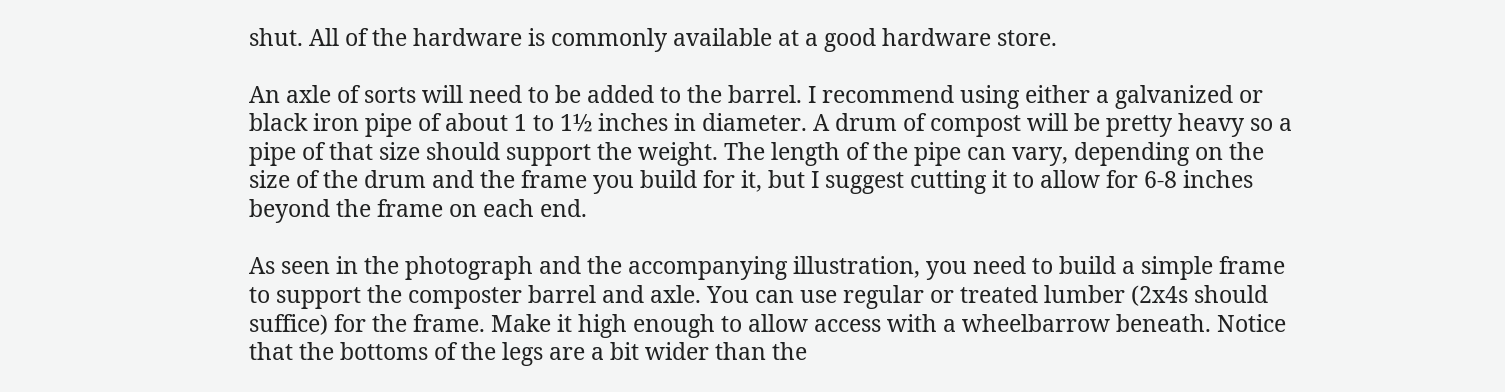shut. All of the hardware is commonly available at a good hardware store.

An axle of sorts will need to be added to the barrel. I recommend using either a galvanized or black iron pipe of about 1 to 1½ inches in diameter. A drum of compost will be pretty heavy so a pipe of that size should support the weight. The length of the pipe can vary, depending on the size of the drum and the frame you build for it, but I suggest cutting it to allow for 6-8 inches beyond the frame on each end.

As seen in the photograph and the accompanying illustration, you need to build a simple frame to support the composter barrel and axle. You can use regular or treated lumber (2x4s should suffice) for the frame. Make it high enough to allow access with a wheelbarrow beneath. Notice that the bottoms of the legs are a bit wider than the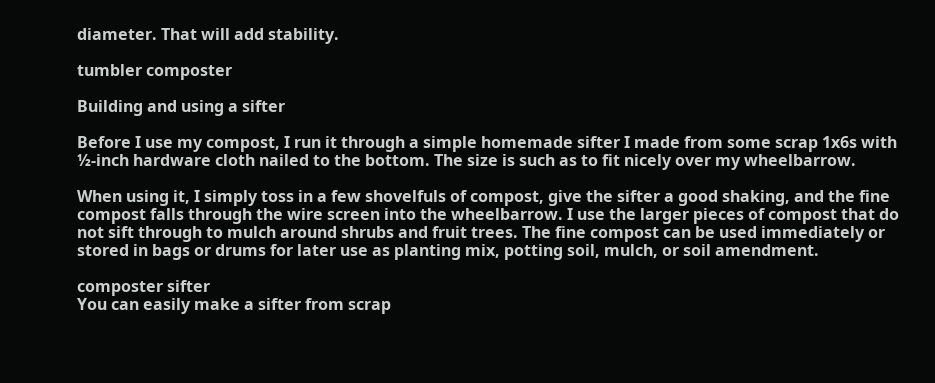diameter. That will add stability.

tumbler composter

Building and using a sifter

Before I use my compost, I run it through a simple homemade sifter I made from some scrap 1x6s with ½-inch hardware cloth nailed to the bottom. The size is such as to fit nicely over my wheelbarrow.

When using it, I simply toss in a few shovelfuls of compost, give the sifter a good shaking, and the fine compost falls through the wire screen into the wheelbarrow. I use the larger pieces of compost that do not sift through to mulch around shrubs and fruit trees. The fine compost can be used immediately or stored in bags or drums for later use as planting mix, potting soil, mulch, or soil amendment.

composter sifter
You can easily make a sifter from scrap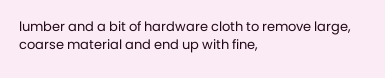lumber and a bit of hardware cloth to remove large, coarse material and end up with fine,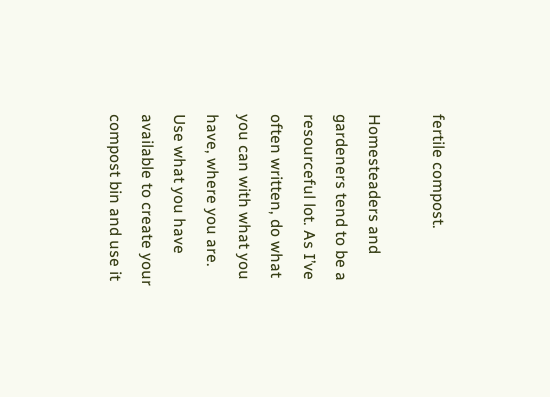fertile compost.

Homesteaders and gardeners tend to be a resourceful lot. As I’ve often written, do what you can with what you have, where you are. Use what you have available to create your compost bin and use it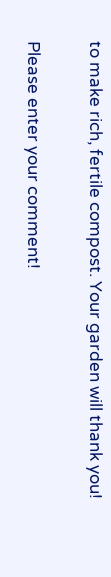to make rich, fertile compost. Your garden will thank you!


Please enter your comment!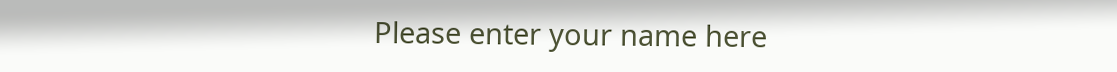Please enter your name here